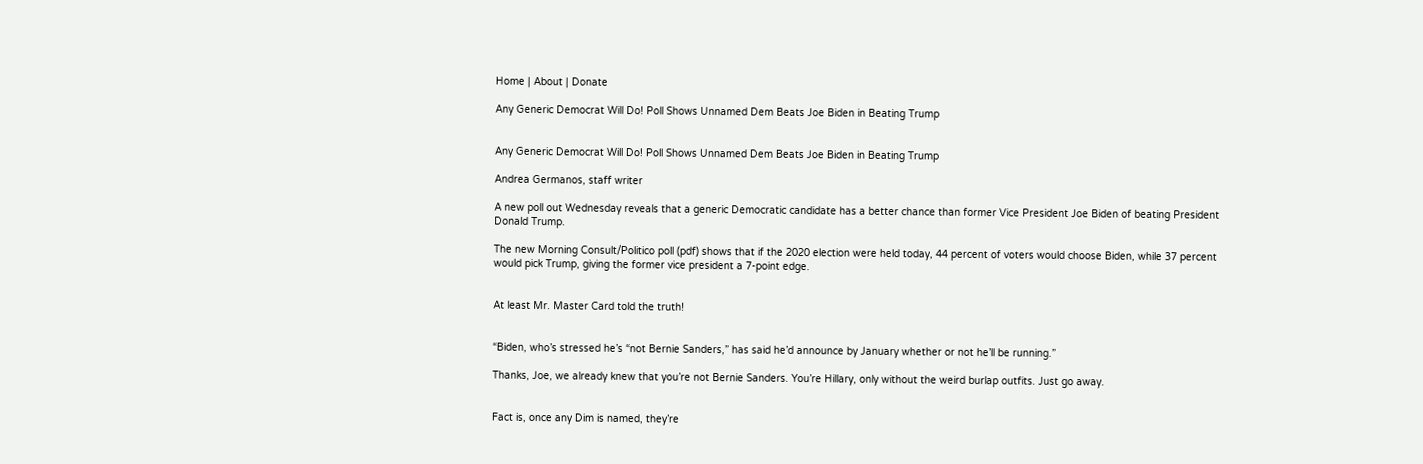Home | About | Donate

Any Generic Democrat Will Do! Poll Shows Unnamed Dem Beats Joe Biden in Beating Trump


Any Generic Democrat Will Do! Poll Shows Unnamed Dem Beats Joe Biden in Beating Trump

Andrea Germanos, staff writer

A new poll out Wednesday reveals that a generic Democratic candidate has a better chance than former Vice President Joe Biden of beating President Donald Trump.

The new Morning Consult/Politico poll (pdf) shows that if the 2020 election were held today, 44 percent of voters would choose Biden, while 37 percent would pick Trump, giving the former vice president a 7-point edge.


At least Mr. Master Card told the truth!


“Biden, who’s stressed he’s “not Bernie Sanders,” has said he’d announce by January whether or not he’ll be running.”

Thanks, Joe, we already knew that you’re not Bernie Sanders. You’re Hillary, only without the weird burlap outfits. Just go away.


Fact is, once any Dim is named, they’re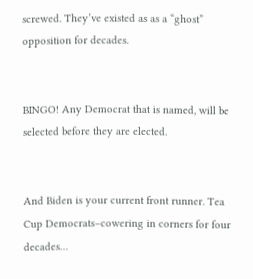screwed. They’ve existed as as a “ghost” opposition for decades.


BINGO! Any Democrat that is named, will be selected before they are elected.


And Biden is your current front runner. Tea Cup Democrats–cowering in corners for four decades…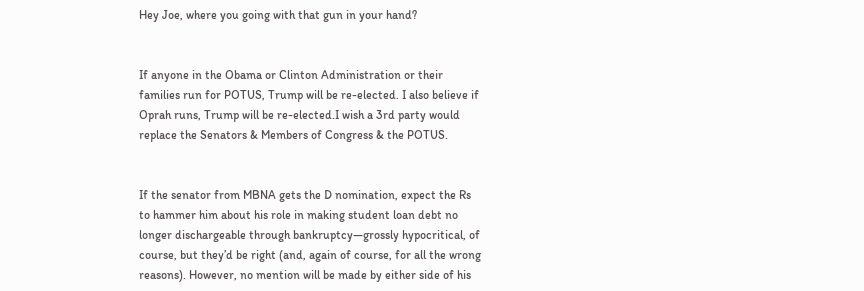Hey Joe, where you going with that gun in your hand?


If anyone in the Obama or Clinton Administration or their families run for POTUS, Trump will be re-elected. I also believe if Oprah runs, Trump will be re-elected.I wish a 3rd party would replace the Senators & Members of Congress & the POTUS.


If the senator from MBNA gets the D nomination, expect the Rs to hammer him about his role in making student loan debt no longer dischargeable through bankruptcy—grossly hypocritical, of course, but they’d be right (and, again of course, for all the wrong reasons). However, no mention will be made by either side of his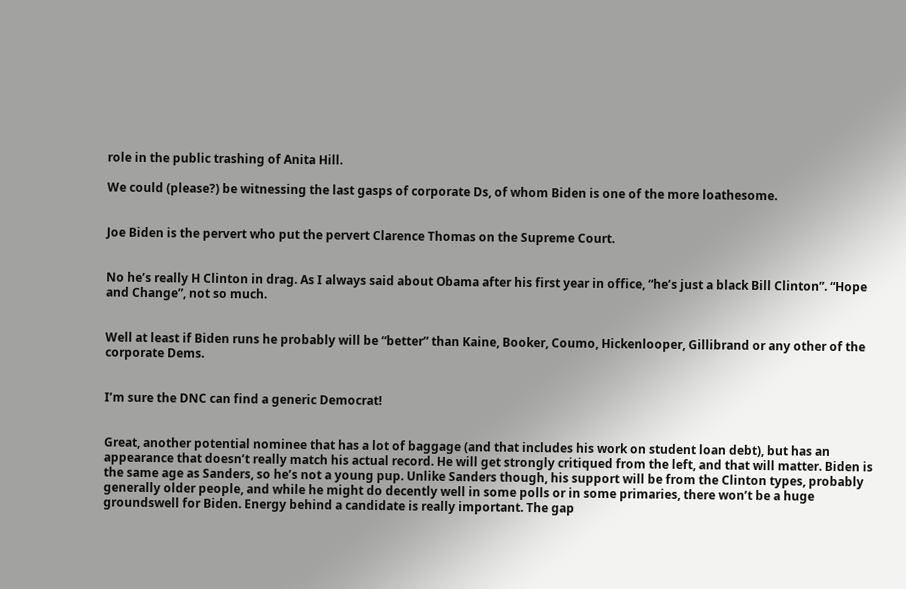role in the public trashing of Anita Hill.

We could (please?) be witnessing the last gasps of corporate Ds, of whom Biden is one of the more loathesome.


Joe Biden is the pervert who put the pervert Clarence Thomas on the Supreme Court.


No he’s really H Clinton in drag. As I always said about Obama after his first year in office, “he’s just a black Bill Clinton”. “Hope and Change”, not so much.


Well at least if Biden runs he probably will be “better” than Kaine, Booker, Coumo, Hickenlooper, Gillibrand or any other of the corporate Dems.


I’m sure the DNC can find a generic Democrat!


Great, another potential nominee that has a lot of baggage (and that includes his work on student loan debt), but has an appearance that doesn’t really match his actual record. He will get strongly critiqued from the left, and that will matter. Biden is the same age as Sanders, so he’s not a young pup. Unlike Sanders though, his support will be from the Clinton types, probably generally older people, and while he might do decently well in some polls or in some primaries, there won’t be a huge groundswell for Biden. Energy behind a candidate is really important. The gap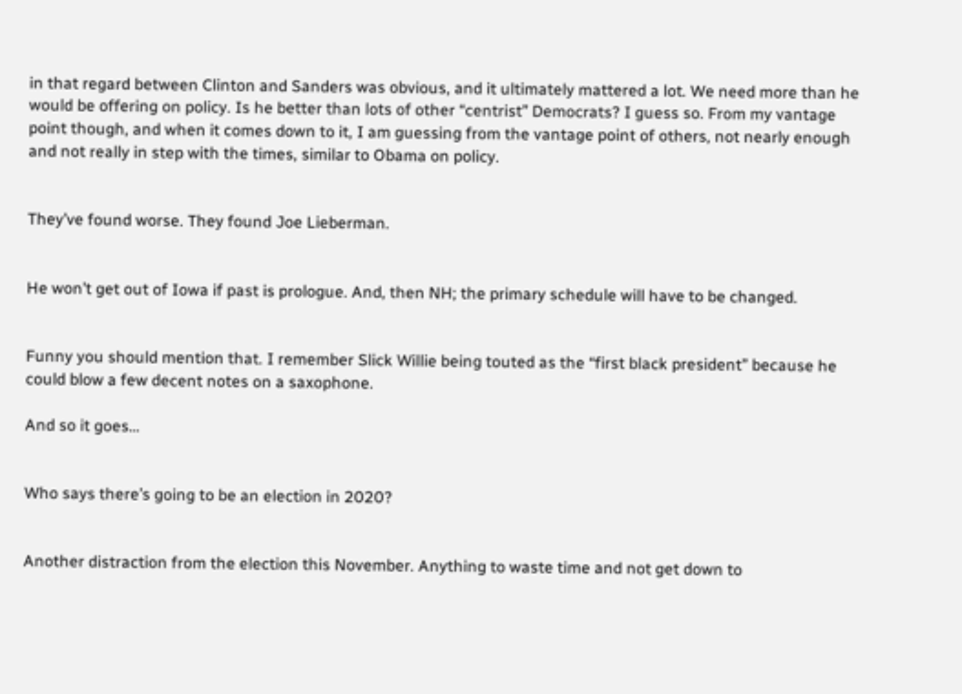in that regard between Clinton and Sanders was obvious, and it ultimately mattered a lot. We need more than he would be offering on policy. Is he better than lots of other “centrist” Democrats? I guess so. From my vantage point though, and when it comes down to it, I am guessing from the vantage point of others, not nearly enough and not really in step with the times, similar to Obama on policy.


They’ve found worse. They found Joe Lieberman.


He won’t get out of Iowa if past is prologue. And, then NH; the primary schedule will have to be changed.


Funny you should mention that. I remember Slick Willie being touted as the “first black president” because he could blow a few decent notes on a saxophone.

And so it goes…


Who says there’s going to be an election in 2020?


Another distraction from the election this November. Anything to waste time and not get down to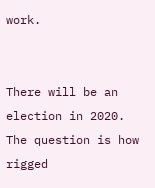work.


There will be an election in 2020.
The question is how rigged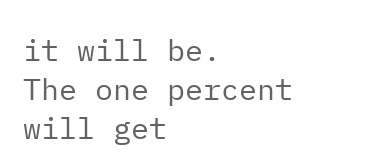it will be.
The one percent will get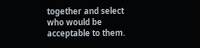together and select who would be acceptable to them.